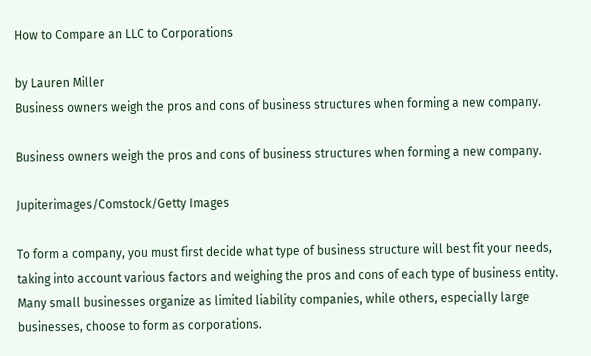How to Compare an LLC to Corporations

by Lauren Miller
Business owners weigh the pros and cons of business structures when forming a new company.

Business owners weigh the pros and cons of business structures when forming a new company.

Jupiterimages/Comstock/Getty Images

To form a company, you must first decide what type of business structure will best fit your needs, taking into account various factors and weighing the pros and cons of each type of business entity. Many small businesses organize as limited liability companies, while others, especially large businesses, choose to form as corporations.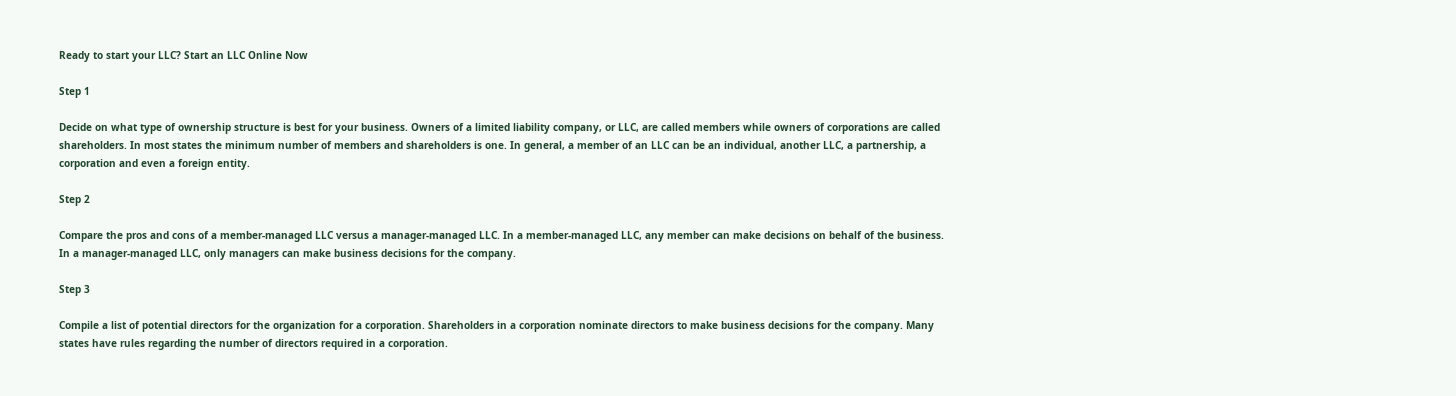Ready to start your LLC? Start an LLC Online Now

Step 1

Decide on what type of ownership structure is best for your business. Owners of a limited liability company, or LLC, are called members while owners of corporations are called shareholders. In most states the minimum number of members and shareholders is one. In general, a member of an LLC can be an individual, another LLC, a partnership, a corporation and even a foreign entity.

Step 2

Compare the pros and cons of a member-managed LLC versus a manager-managed LLC. In a member-managed LLC, any member can make decisions on behalf of the business. In a manager-managed LLC, only managers can make business decisions for the company.

Step 3

Compile a list of potential directors for the organization for a corporation. Shareholders in a corporation nominate directors to make business decisions for the company. Many states have rules regarding the number of directors required in a corporation.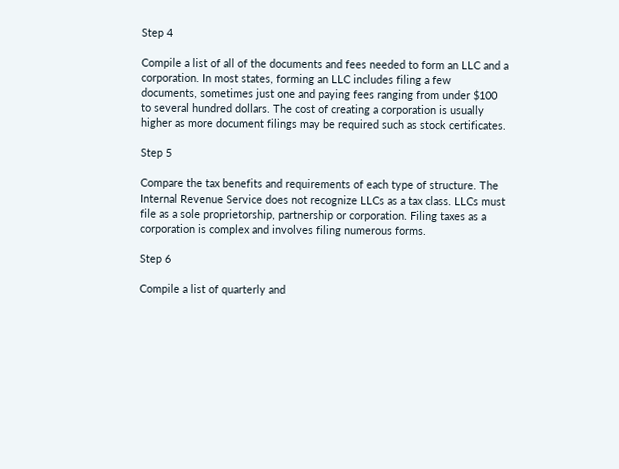Step 4

Compile a list of all of the documents and fees needed to form an LLC and a corporation. In most states, forming an LLC includes filing a few documents, sometimes just one and paying fees ranging from under $100 to several hundred dollars. The cost of creating a corporation is usually higher as more document filings may be required such as stock certificates.

Step 5

Compare the tax benefits and requirements of each type of structure. The Internal Revenue Service does not recognize LLCs as a tax class. LLCs must file as a sole proprietorship, partnership or corporation. Filing taxes as a corporation is complex and involves filing numerous forms.

Step 6

Compile a list of quarterly and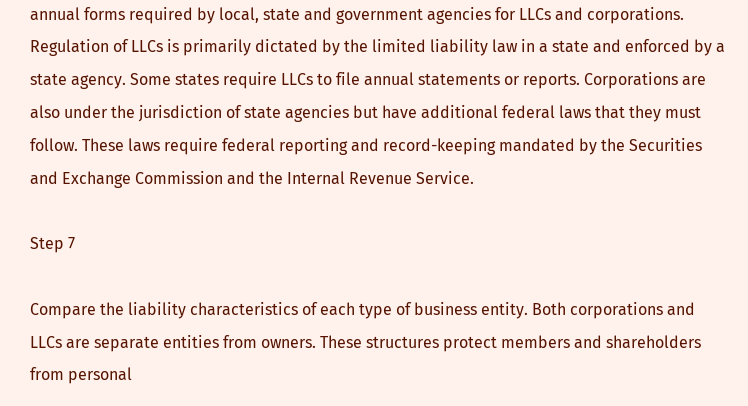annual forms required by local, state and government agencies for LLCs and corporations. Regulation of LLCs is primarily dictated by the limited liability law in a state and enforced by a state agency. Some states require LLCs to file annual statements or reports. Corporations are also under the jurisdiction of state agencies but have additional federal laws that they must follow. These laws require federal reporting and record-keeping mandated by the Securities and Exchange Commission and the Internal Revenue Service.

Step 7

Compare the liability characteristics of each type of business entity. Both corporations and LLCs are separate entities from owners. These structures protect members and shareholders from personal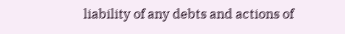liability of any debts and actions of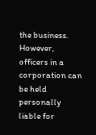the business. However, officers in a corporation can be held personally liable for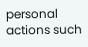personal actions such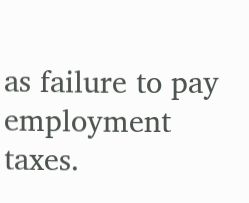as failure to pay employment taxes.